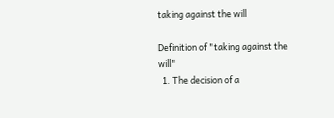taking against the will

Definition of "taking against the will"
  1. The decision of a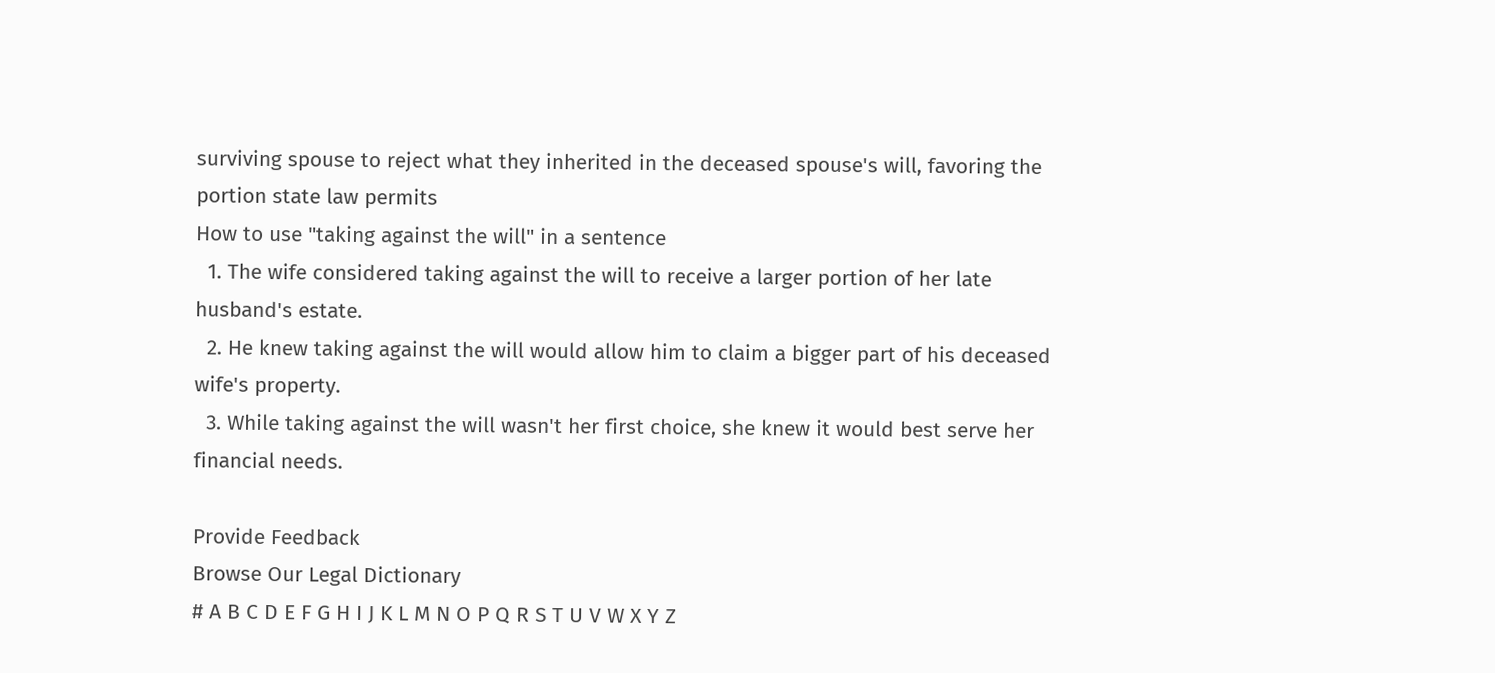surviving spouse to reject what they inherited in the deceased spouse's will, favoring the portion state law permits
How to use "taking against the will" in a sentence
  1. The wife considered taking against the will to receive a larger portion of her late husband's estate.
  2. He knew taking against the will would allow him to claim a bigger part of his deceased wife's property.
  3. While taking against the will wasn't her first choice, she knew it would best serve her financial needs.

Provide Feedback
Browse Our Legal Dictionary
# A B C D E F G H I J K L M N O P Q R S T U V W X Y Z